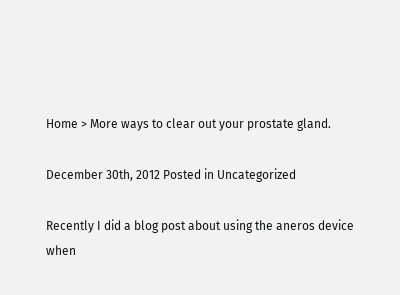Home > More ways to clear out your prostate gland.

December 30th, 2012 Posted in Uncategorized

Recently I did a blog post about using the aneros device when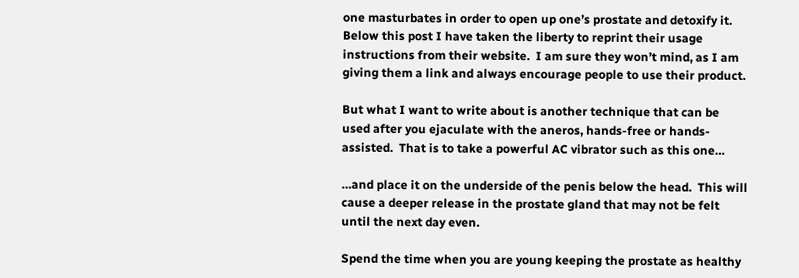one masturbates in order to open up one’s prostate and detoxify it.  Below this post I have taken the liberty to reprint their usage instructions from their website.  I am sure they won’t mind, as I am giving them a link and always encourage people to use their product.

But what I want to write about is another technique that can be used after you ejaculate with the aneros, hands-free or hands-assisted.  That is to take a powerful AC vibrator such as this one…

…and place it on the underside of the penis below the head.  This will cause a deeper release in the prostate gland that may not be felt until the next day even.

Spend the time when you are young keeping the prostate as healthy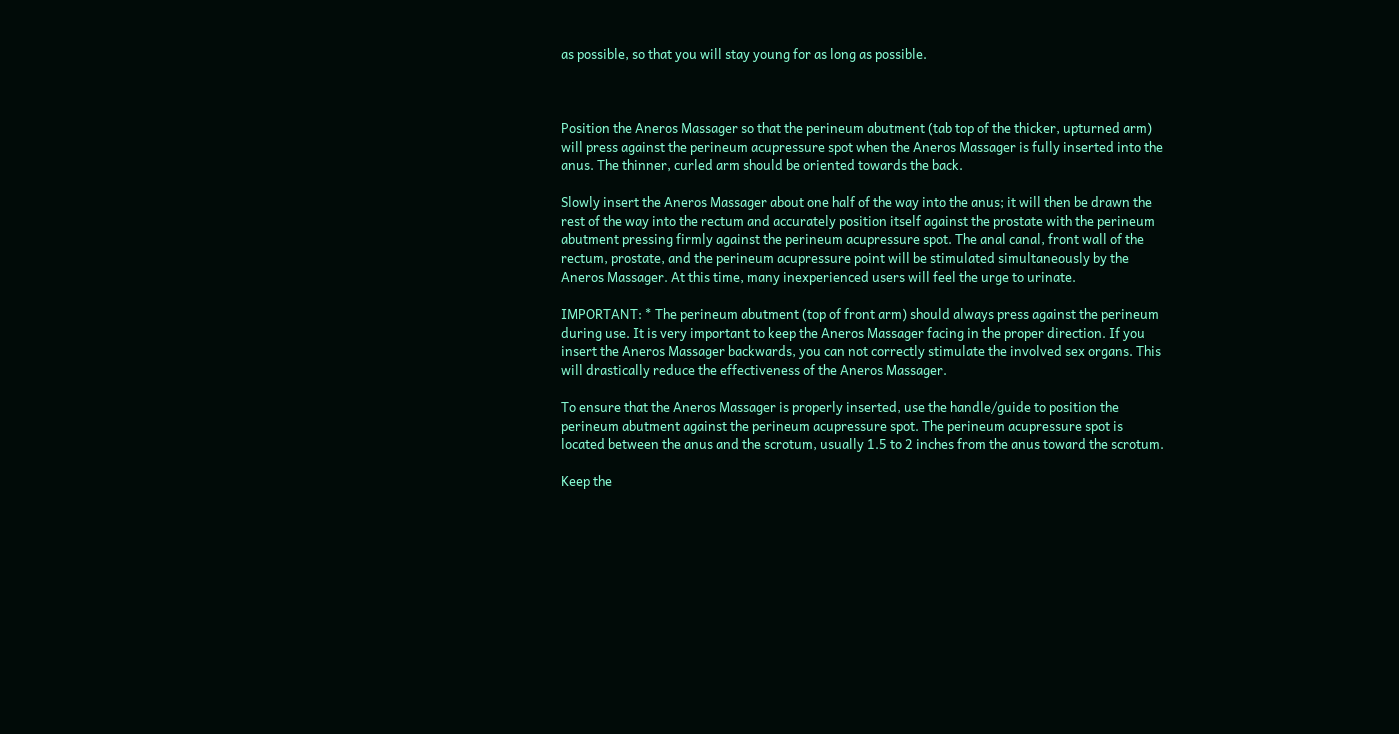as possible, so that you will stay young for as long as possible.



Position the Aneros Massager so that the perineum abutment (tab top of the thicker, upturned arm) will press against the perineum acupressure spot when the Aneros Massager is fully inserted into the anus. The thinner, curled arm should be oriented towards the back.

Slowly insert the Aneros Massager about one half of the way into the anus; it will then be drawn the rest of the way into the rectum and accurately position itself against the prostate with the perineum abutment pressing firmly against the perineum acupressure spot. The anal canal, front wall of the rectum, prostate, and the perineum acupressure point will be stimulated simultaneously by the Aneros Massager. At this time, many inexperienced users will feel the urge to urinate.

IMPORTANT: * The perineum abutment (top of front arm) should always press against the perineum during use. It is very important to keep the Aneros Massager facing in the proper direction. If you insert the Aneros Massager backwards, you can not correctly stimulate the involved sex organs. This will drastically reduce the effectiveness of the Aneros Massager.

To ensure that the Aneros Massager is properly inserted, use the handle/guide to position the perineum abutment against the perineum acupressure spot. The perineum acupressure spot is located between the anus and the scrotum, usually 1.5 to 2 inches from the anus toward the scrotum.

Keep the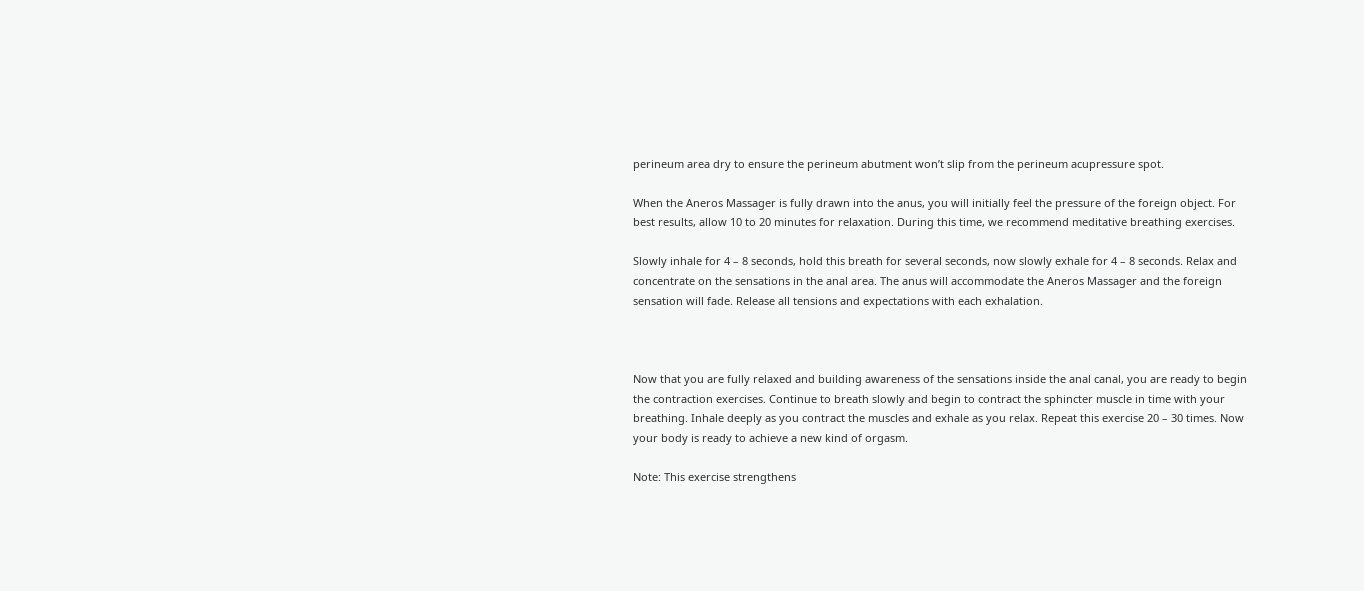perineum area dry to ensure the perineum abutment won’t slip from the perineum acupressure spot.

When the Aneros Massager is fully drawn into the anus, you will initially feel the pressure of the foreign object. For best results, allow 10 to 20 minutes for relaxation. During this time, we recommend meditative breathing exercises.

Slowly inhale for 4 – 8 seconds, hold this breath for several seconds, now slowly exhale for 4 – 8 seconds. Relax and concentrate on the sensations in the anal area. The anus will accommodate the Aneros Massager and the foreign sensation will fade. Release all tensions and expectations with each exhalation.



Now that you are fully relaxed and building awareness of the sensations inside the anal canal, you are ready to begin the contraction exercises. Continue to breath slowly and begin to contract the sphincter muscle in time with your breathing. Inhale deeply as you contract the muscles and exhale as you relax. Repeat this exercise 20 – 30 times. Now your body is ready to achieve a new kind of orgasm.

Note: This exercise strengthens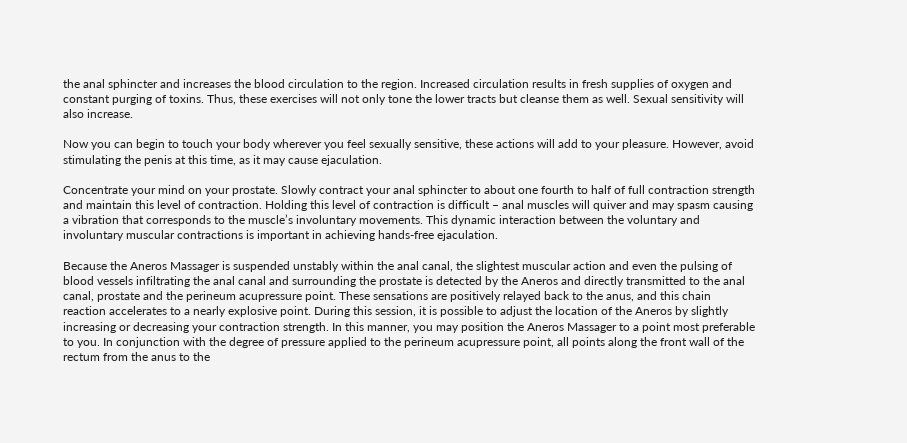the anal sphincter and increases the blood circulation to the region. Increased circulation results in fresh supplies of oxygen and constant purging of toxins. Thus, these exercises will not only tone the lower tracts but cleanse them as well. Sexual sensitivity will also increase.

Now you can begin to touch your body wherever you feel sexually sensitive, these actions will add to your pleasure. However, avoid stimulating the penis at this time, as it may cause ejaculation.

Concentrate your mind on your prostate. Slowly contract your anal sphincter to about one fourth to half of full contraction strength and maintain this level of contraction. Holding this level of contraction is difficult – anal muscles will quiver and may spasm causing a vibration that corresponds to the muscle’s involuntary movements. This dynamic interaction between the voluntary and involuntary muscular contractions is important in achieving hands-free ejaculation.

Because the Aneros Massager is suspended unstably within the anal canal, the slightest muscular action and even the pulsing of blood vessels infiltrating the anal canal and surrounding the prostate is detected by the Aneros and directly transmitted to the anal canal, prostate and the perineum acupressure point. These sensations are positively relayed back to the anus, and this chain reaction accelerates to a nearly explosive point. During this session, it is possible to adjust the location of the Aneros by slightly increasing or decreasing your contraction strength. In this manner, you may position the Aneros Massager to a point most preferable to you. In conjunction with the degree of pressure applied to the perineum acupressure point, all points along the front wall of the rectum from the anus to the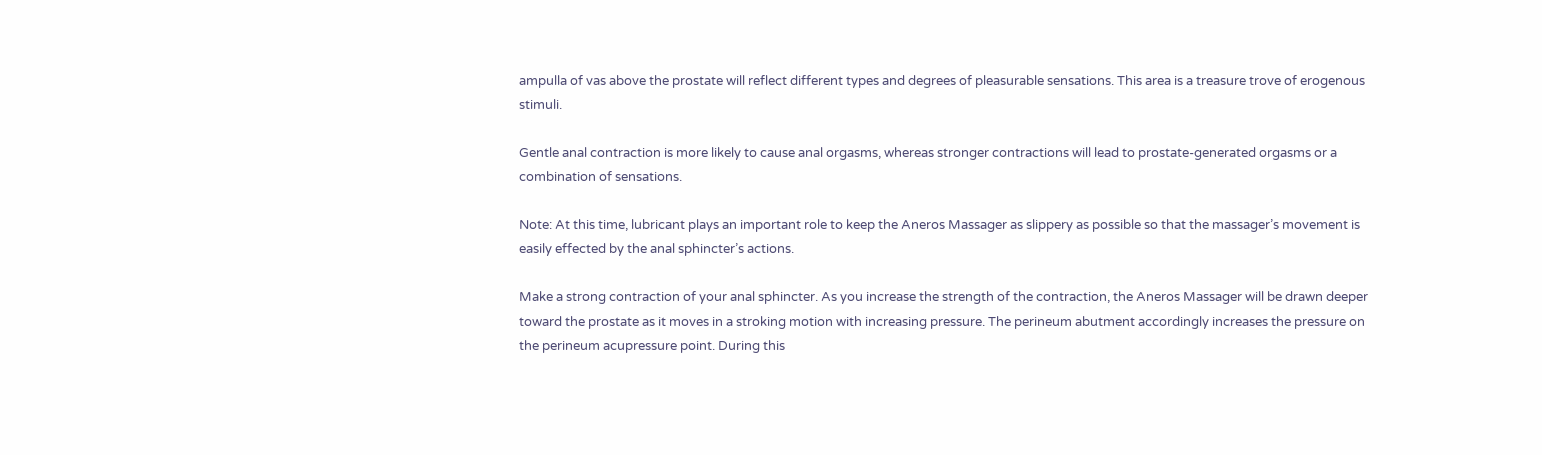ampulla of vas above the prostate will reflect different types and degrees of pleasurable sensations. This area is a treasure trove of erogenous stimuli.

Gentle anal contraction is more likely to cause anal orgasms, whereas stronger contractions will lead to prostate-generated orgasms or a combination of sensations.

Note: At this time, lubricant plays an important role to keep the Aneros Massager as slippery as possible so that the massager’s movement is easily effected by the anal sphincter’s actions.

Make a strong contraction of your anal sphincter. As you increase the strength of the contraction, the Aneros Massager will be drawn deeper toward the prostate as it moves in a stroking motion with increasing pressure. The perineum abutment accordingly increases the pressure on the perineum acupressure point. During this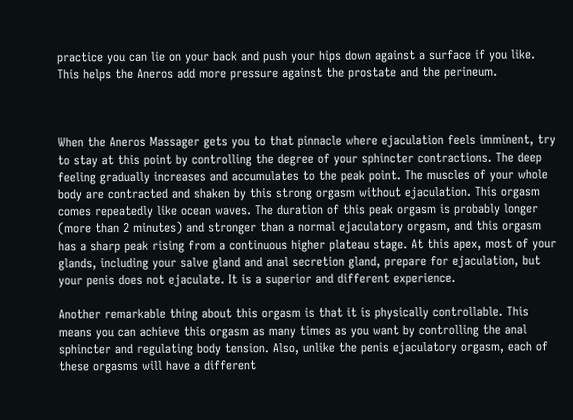practice you can lie on your back and push your hips down against a surface if you like. This helps the Aneros add more pressure against the prostate and the perineum.



When the Aneros Massager gets you to that pinnacle where ejaculation feels imminent, try to stay at this point by controlling the degree of your sphincter contractions. The deep feeling gradually increases and accumulates to the peak point. The muscles of your whole body are contracted and shaken by this strong orgasm without ejaculation. This orgasm comes repeatedly like ocean waves. The duration of this peak orgasm is probably longer (more than 2 minutes) and stronger than a normal ejaculatory orgasm, and this orgasm has a sharp peak rising from a continuous higher plateau stage. At this apex, most of your glands, including your salve gland and anal secretion gland, prepare for ejaculation, but your penis does not ejaculate. It is a superior and different experience.

Another remarkable thing about this orgasm is that it is physically controllable. This means you can achieve this orgasm as many times as you want by controlling the anal sphincter and regulating body tension. Also, unlike the penis ejaculatory orgasm, each of these orgasms will have a different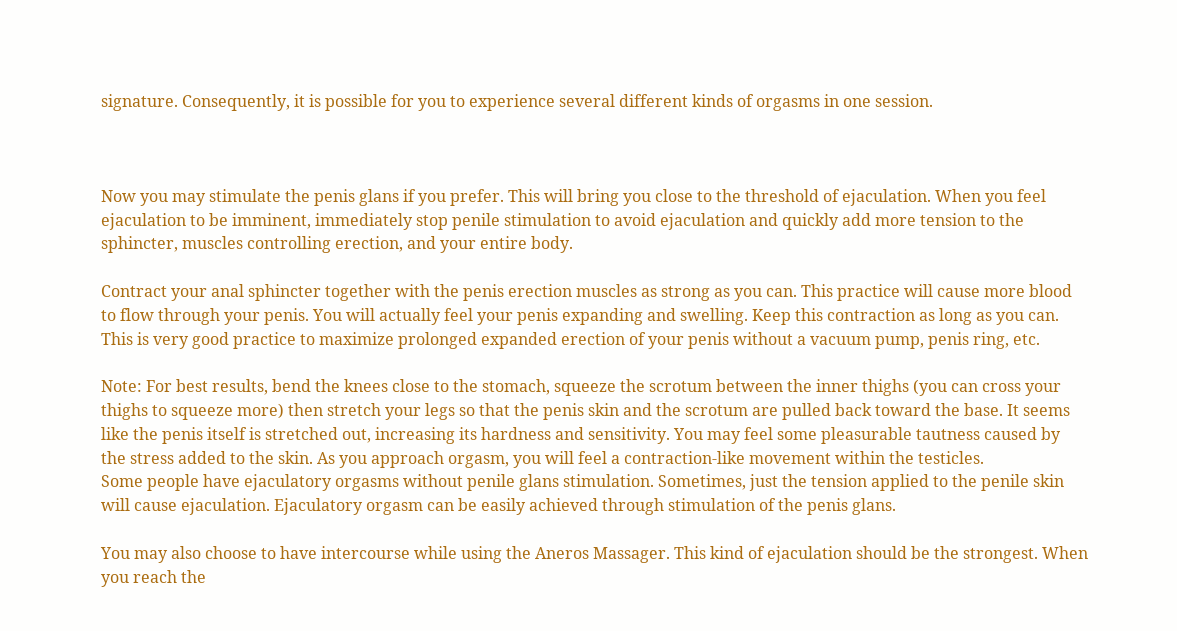signature. Consequently, it is possible for you to experience several different kinds of orgasms in one session.



Now you may stimulate the penis glans if you prefer. This will bring you close to the threshold of ejaculation. When you feel ejaculation to be imminent, immediately stop penile stimulation to avoid ejaculation and quickly add more tension to the sphincter, muscles controlling erection, and your entire body.

Contract your anal sphincter together with the penis erection muscles as strong as you can. This practice will cause more blood to flow through your penis. You will actually feel your penis expanding and swelling. Keep this contraction as long as you can. This is very good practice to maximize prolonged expanded erection of your penis without a vacuum pump, penis ring, etc.

Note: For best results, bend the knees close to the stomach, squeeze the scrotum between the inner thighs (you can cross your thighs to squeeze more) then stretch your legs so that the penis skin and the scrotum are pulled back toward the base. It seems like the penis itself is stretched out, increasing its hardness and sensitivity. You may feel some pleasurable tautness caused by the stress added to the skin. As you approach orgasm, you will feel a contraction-like movement within the testicles.
Some people have ejaculatory orgasms without penile glans stimulation. Sometimes, just the tension applied to the penile skin will cause ejaculation. Ejaculatory orgasm can be easily achieved through stimulation of the penis glans.

You may also choose to have intercourse while using the Aneros Massager. This kind of ejaculation should be the strongest. When you reach the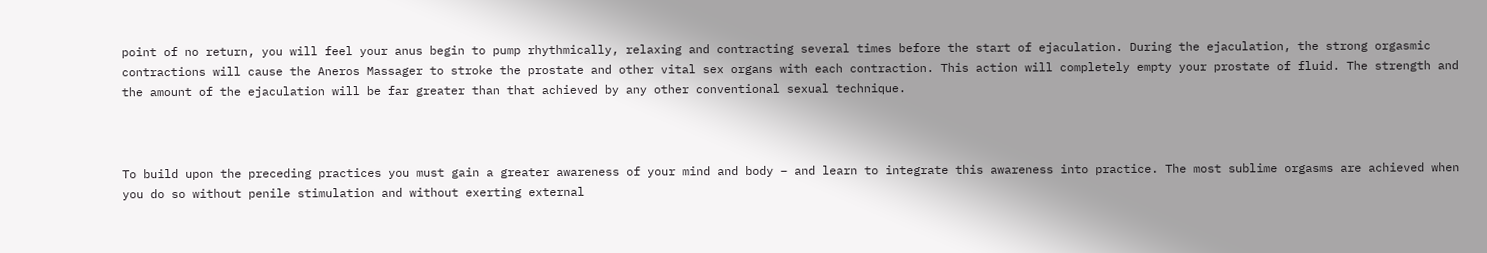point of no return, you will feel your anus begin to pump rhythmically, relaxing and contracting several times before the start of ejaculation. During the ejaculation, the strong orgasmic contractions will cause the Aneros Massager to stroke the prostate and other vital sex organs with each contraction. This action will completely empty your prostate of fluid. The strength and the amount of the ejaculation will be far greater than that achieved by any other conventional sexual technique.



To build upon the preceding practices you must gain a greater awareness of your mind and body – and learn to integrate this awareness into practice. The most sublime orgasms are achieved when you do so without penile stimulation and without exerting external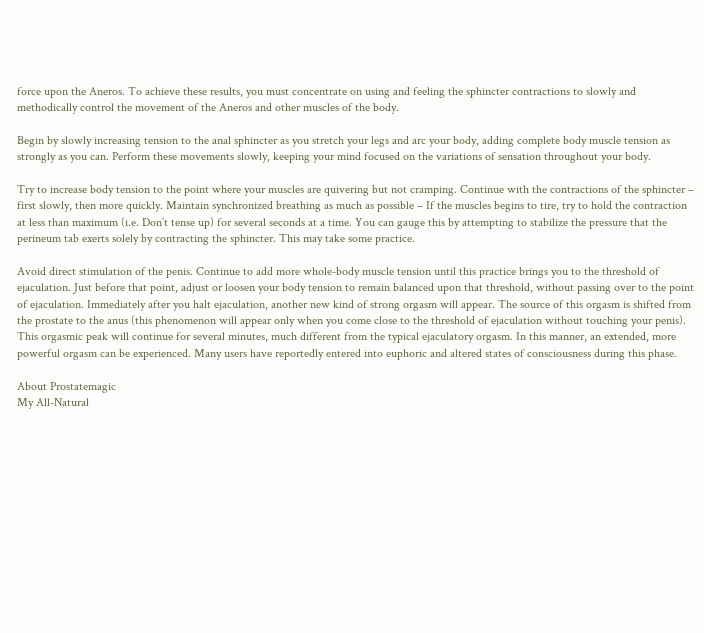force upon the Aneros. To achieve these results, you must concentrate on using and feeling the sphincter contractions to slowly and methodically control the movement of the Aneros and other muscles of the body.

Begin by slowly increasing tension to the anal sphincter as you stretch your legs and arc your body, adding complete body muscle tension as strongly as you can. Perform these movements slowly, keeping your mind focused on the variations of sensation throughout your body.

Try to increase body tension to the point where your muscles are quivering but not cramping. Continue with the contractions of the sphincter – first slowly, then more quickly. Maintain synchronized breathing as much as possible – If the muscles begins to tire, try to hold the contraction at less than maximum (i.e. Don’t tense up) for several seconds at a time. You can gauge this by attempting to stabilize the pressure that the perineum tab exerts solely by contracting the sphincter. This may take some practice.

Avoid direct stimulation of the penis. Continue to add more whole-body muscle tension until this practice brings you to the threshold of ejaculation. Just before that point, adjust or loosen your body tension to remain balanced upon that threshold, without passing over to the point of ejaculation. Immediately after you halt ejaculation, another new kind of strong orgasm will appear. The source of this orgasm is shifted from the prostate to the anus (this phenomenon will appear only when you come close to the threshold of ejaculation without touching your penis). This orgasmic peak will continue for several minutes, much different from the typical ejaculatory orgasm. In this manner, an extended, more powerful orgasm can be experienced. Many users have reportedly entered into euphoric and altered states of consciousness during this phase.

About Prostatemagic
My All-Natural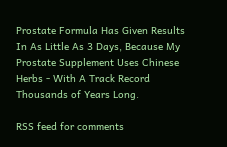Prostate Formula Has Given Results In As Little As 3 Days, Because My Prostate Supplement Uses Chinese Herbs - With A Track Record Thousands of Years Long.

RSS feed for comments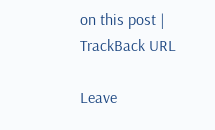on this post | TrackBack URL

Leave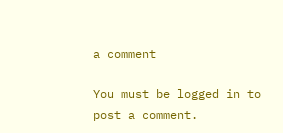a comment

You must be logged in to post a comment.